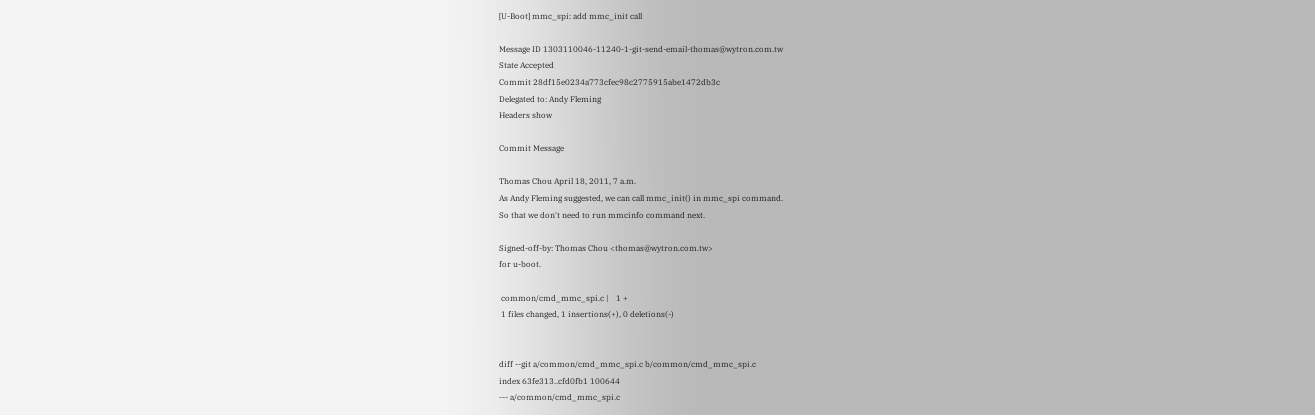[U-Boot] mmc_spi: add mmc_init call

Message ID 1303110046-11240-1-git-send-email-thomas@wytron.com.tw
State Accepted
Commit 28df15e0234a773cfec98c2775915abe1472db3c
Delegated to: Andy Fleming
Headers show

Commit Message

Thomas Chou April 18, 2011, 7 a.m.
As Andy Fleming suggested, we can call mmc_init() in mmc_spi command.
So that we don't need to run mmcinfo command next.

Signed-off-by: Thomas Chou <thomas@wytron.com.tw>
for u-boot.

 common/cmd_mmc_spi.c |    1 +
 1 files changed, 1 insertions(+), 0 deletions(-)


diff --git a/common/cmd_mmc_spi.c b/common/cmd_mmc_spi.c
index 63fe313..cfd0fb1 100644
--- a/common/cmd_mmc_spi.c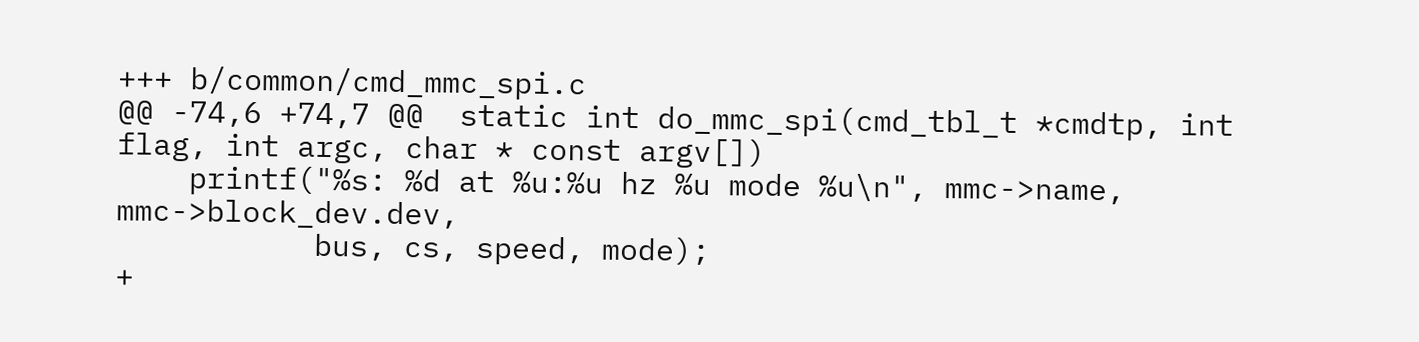+++ b/common/cmd_mmc_spi.c
@@ -74,6 +74,7 @@  static int do_mmc_spi(cmd_tbl_t *cmdtp, int flag, int argc, char * const argv[])
    printf("%s: %d at %u:%u hz %u mode %u\n", mmc->name, mmc->block_dev.dev,
           bus, cs, speed, mode);
+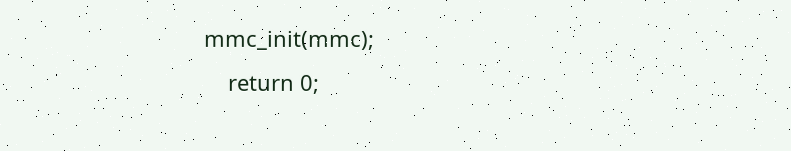mmc_init(mmc);
    return 0;